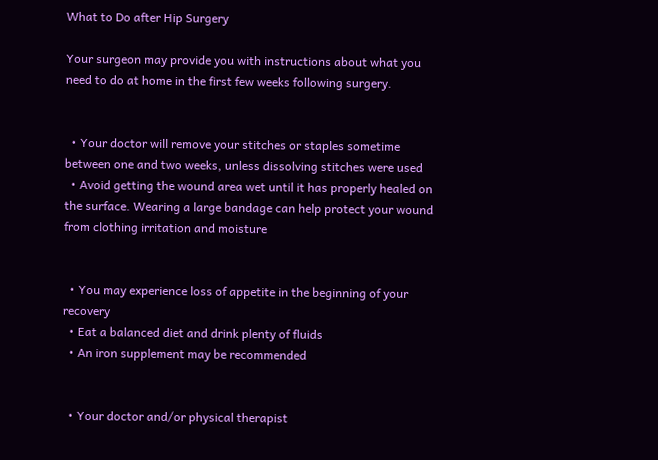What to Do after Hip Surgery

Your surgeon may provide you with instructions about what you need to do at home in the first few weeks following surgery.


  • Your doctor will remove your stitches or staples sometime between one and two weeks, unless dissolving stitches were used
  • Avoid getting the wound area wet until it has properly healed on the surface. Wearing a large bandage can help protect your wound from clothing irritation and moisture


  • You may experience loss of appetite in the beginning of your recovery
  • Eat a balanced diet and drink plenty of fluids
  • An iron supplement may be recommended


  • Your doctor and/or physical therapist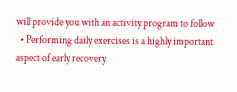will provide you with an activity program to follow
  • Performing daily exercises is a highly important aspect of early recovery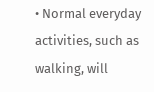• Normal everyday activities, such as walking, will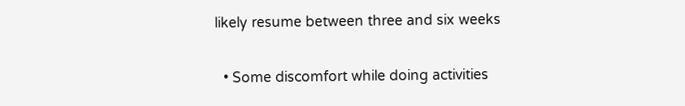likely resume between three and six weeks


  • Some discomfort while doing activities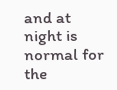and at night is normal for the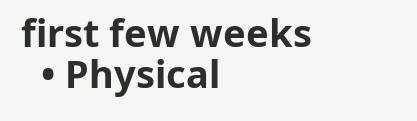first few weeks
  • Physical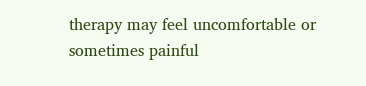therapy may feel uncomfortable or sometimes painful